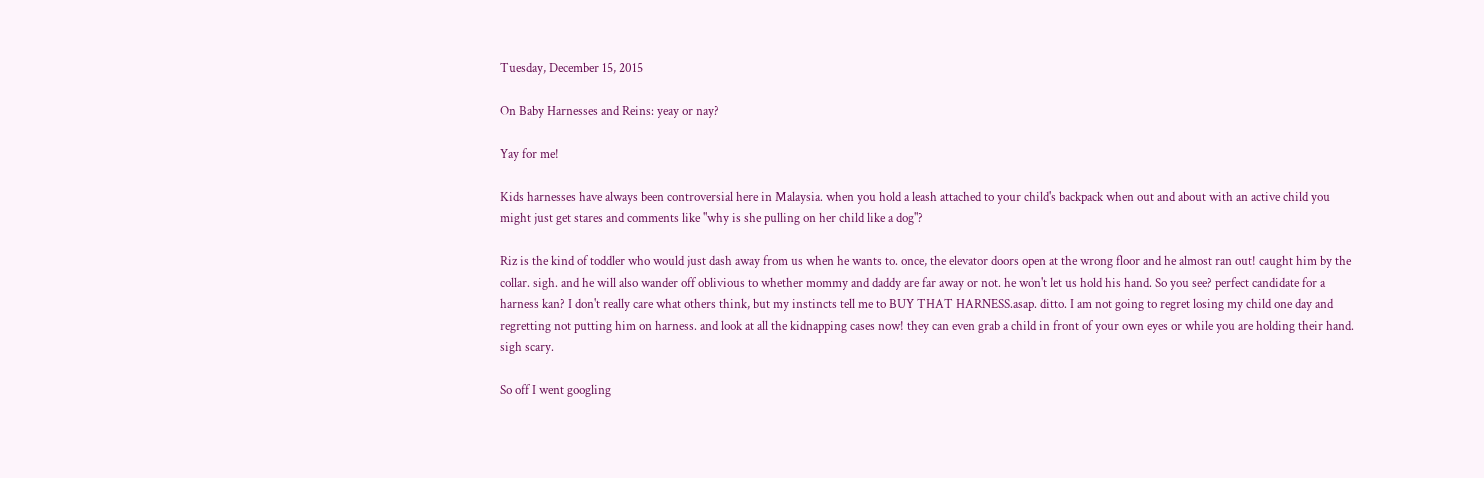Tuesday, December 15, 2015

On Baby Harnesses and Reins: yeay or nay?

Yay for me!

Kids harnesses have always been controversial here in Malaysia. when you hold a leash attached to your child's backpack when out and about with an active child you might just get stares and comments like "why is she pulling on her child like a dog"?

Riz is the kind of toddler who would just dash away from us when he wants to. once, the elevator doors open at the wrong floor and he almost ran out! caught him by the collar. sigh. and he will also wander off oblivious to whether mommy and daddy are far away or not. he won't let us hold his hand. So you see? perfect candidate for a harness kan? I don't really care what others think, but my instincts tell me to BUY THAT HARNESS.asap. ditto. I am not going to regret losing my child one day and regretting not putting him on harness. and look at all the kidnapping cases now! they can even grab a child in front of your own eyes or while you are holding their hand. sigh scary.

So off I went googling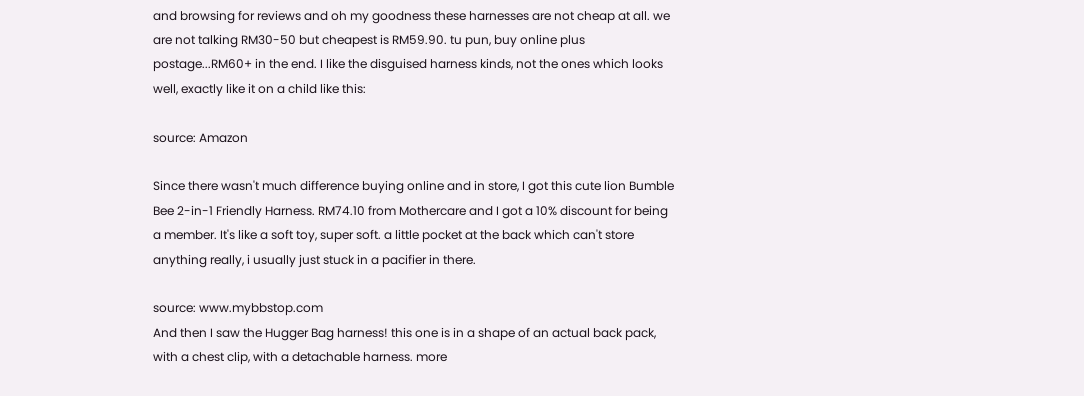and browsing for reviews and oh my goodness these harnesses are not cheap at all. we are not talking RM30-50 but cheapest is RM59.90. tu pun, buy online plus postage...RM60+ in the end. I like the disguised harness kinds, not the ones which looks well, exactly like it on a child like this:

source: Amazon

Since there wasn't much difference buying online and in store, I got this cute lion Bumble Bee 2-in-1 Friendly Harness. RM74.10 from Mothercare and I got a 10% discount for being a member. It's like a soft toy, super soft. a little pocket at the back which can't store anything really, i usually just stuck in a pacifier in there.

source: www.mybbstop.com
And then I saw the Hugger Bag harness! this one is in a shape of an actual back pack, with a chest clip, with a detachable harness. more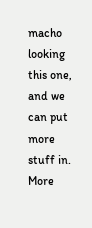macho looking this one, and we can put more stuff in. More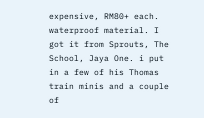expensive, RM80+ each. waterproof material. I got it from Sprouts, The School, Jaya One. i put in a few of his Thomas train minis and a couple of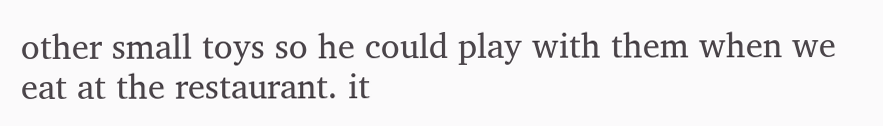other small toys so he could play with them when we eat at the restaurant. it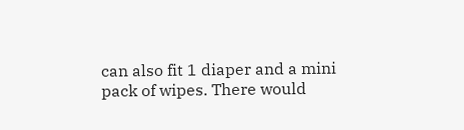can also fit 1 diaper and a mini pack of wipes. There would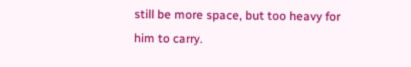still be more space, but too heavy for him to carry.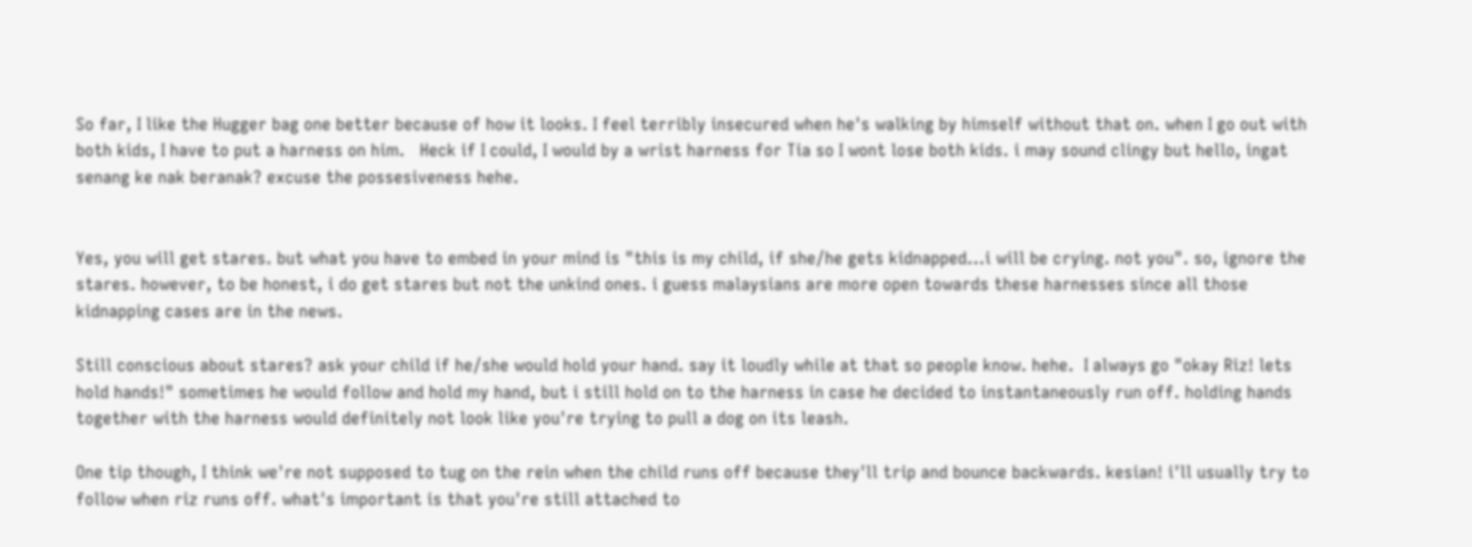So far, I like the Hugger bag one better because of how it looks. I feel terribly insecured when he's walking by himself without that on. when I go out with both kids, I have to put a harness on him.   Heck if I could, I would by a wrist harness for Tia so I wont lose both kids. i may sound clingy but hello, ingat senang ke nak beranak? excuse the possesiveness hehe.


Yes, you will get stares. but what you have to embed in your mind is "this is my child, if she/he gets kidnapped...i will be crying. not you". so, ignore the stares. however, to be honest, i do get stares but not the unkind ones. i guess malaysians are more open towards these harnesses since all those kidnapping cases are in the news.

Still conscious about stares? ask your child if he/she would hold your hand. say it loudly while at that so people know. hehe.  I always go "okay Riz! lets hold hands!" sometimes he would follow and hold my hand, but i still hold on to the harness in case he decided to instantaneously run off. holding hands together with the harness would definitely not look like you're trying to pull a dog on its leash.

One tip though, I think we're not supposed to tug on the rein when the child runs off because they'll trip and bounce backwards. kesian! i'll usually try to follow when riz runs off. what's important is that you're still attached to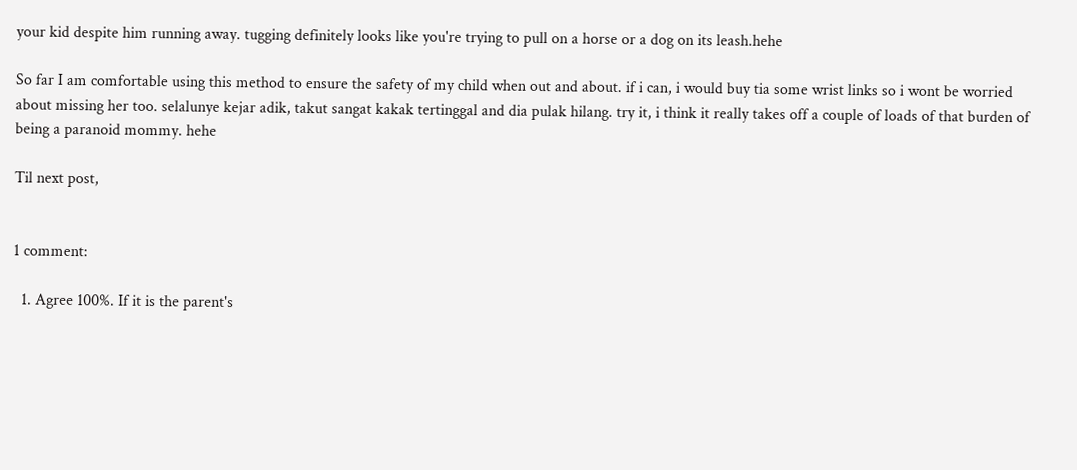your kid despite him running away. tugging definitely looks like you're trying to pull on a horse or a dog on its leash.hehe

So far I am comfortable using this method to ensure the safety of my child when out and about. if i can, i would buy tia some wrist links so i wont be worried about missing her too. selalunye kejar adik, takut sangat kakak tertinggal and dia pulak hilang. try it, i think it really takes off a couple of loads of that burden of being a paranoid mommy. hehe

Til next post,


1 comment:

  1. Agree 100%. If it is the parent's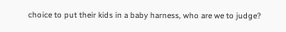choice to put their kids in a baby harness, who are we to judge?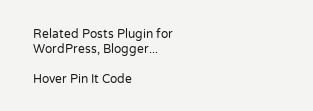Related Posts Plugin for WordPress, Blogger...

Hover Pin It Code